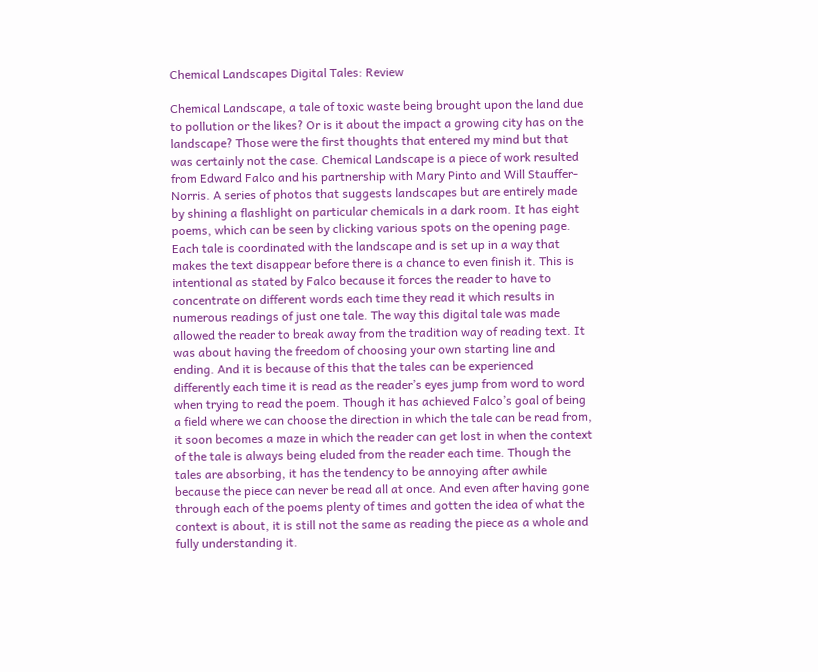Chemical Landscapes Digital Tales: Review

Chemical Landscape, a tale of toxic waste being brought upon the land due to pollution or the likes? Or is it about the impact a growing city has on the landscape? Those were the first thoughts that entered my mind but that was certainly not the case. Chemical Landscape is a piece of work resulted from Edward Falco and his partnership with Mary Pinto and Will Stauffer-Norris. A series of photos that suggests landscapes but are entirely made by shining a flashlight on particular chemicals in a dark room. It has eight poems, which can be seen by clicking various spots on the opening page. Each tale is coordinated with the landscape and is set up in a way that makes the text disappear before there is a chance to even finish it. This is intentional as stated by Falco because it forces the reader to have to concentrate on different words each time they read it which results in numerous readings of just one tale. The way this digital tale was made allowed the reader to break away from the tradition way of reading text. It was about having the freedom of choosing your own starting line and ending. And it is because of this that the tales can be experienced differently each time it is read as the reader’s eyes jump from word to word when trying to read the poem. Though it has achieved Falco’s goal of being a field where we can choose the direction in which the tale can be read from, it soon becomes a maze in which the reader can get lost in when the context of the tale is always being eluded from the reader each time. Though the tales are absorbing, it has the tendency to be annoying after awhile because the piece can never be read all at once. And even after having gone through each of the poems plenty of times and gotten the idea of what the context is about, it is still not the same as reading the piece as a whole and fully understanding it.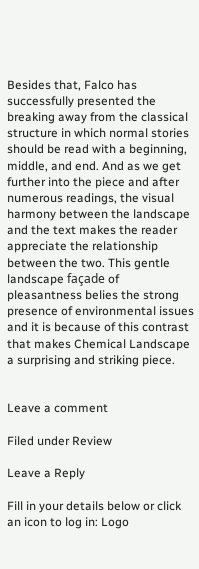Besides that, Falco has successfully presented the breaking away from the classical structure in which normal stories should be read with a beginning, middle, and end. And as we get further into the piece and after numerous readings, the visual harmony between the landscape and the text makes the reader appreciate the relationship between the two. This gentle landscape façade of pleasantness belies the strong presence of environmental issues and it is because of this contrast that makes Chemical Landscape a surprising and striking piece.


Leave a comment

Filed under Review

Leave a Reply

Fill in your details below or click an icon to log in: Logo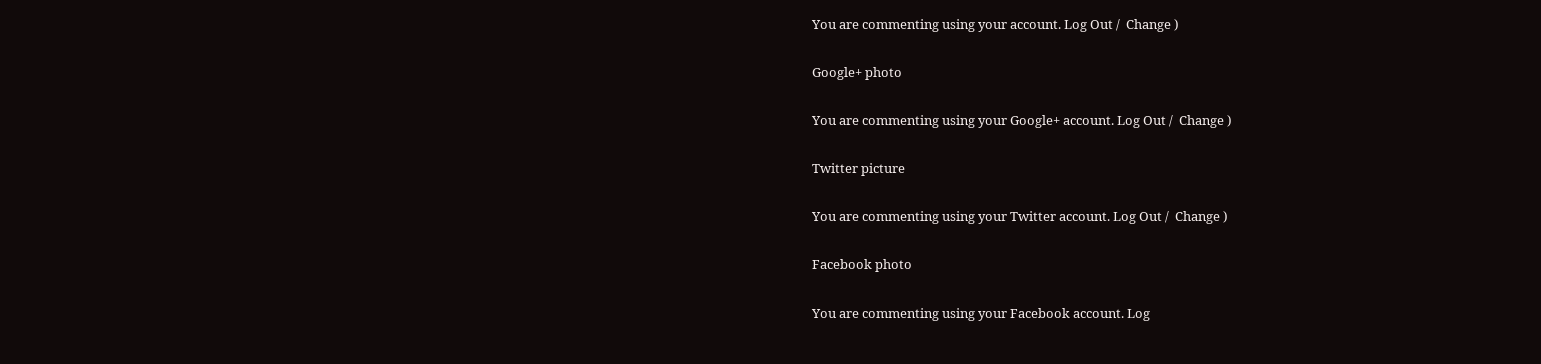You are commenting using your account. Log Out /  Change )

Google+ photo

You are commenting using your Google+ account. Log Out /  Change )

Twitter picture

You are commenting using your Twitter account. Log Out /  Change )

Facebook photo

You are commenting using your Facebook account. Log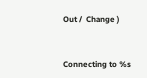Out /  Change )


Connecting to %s